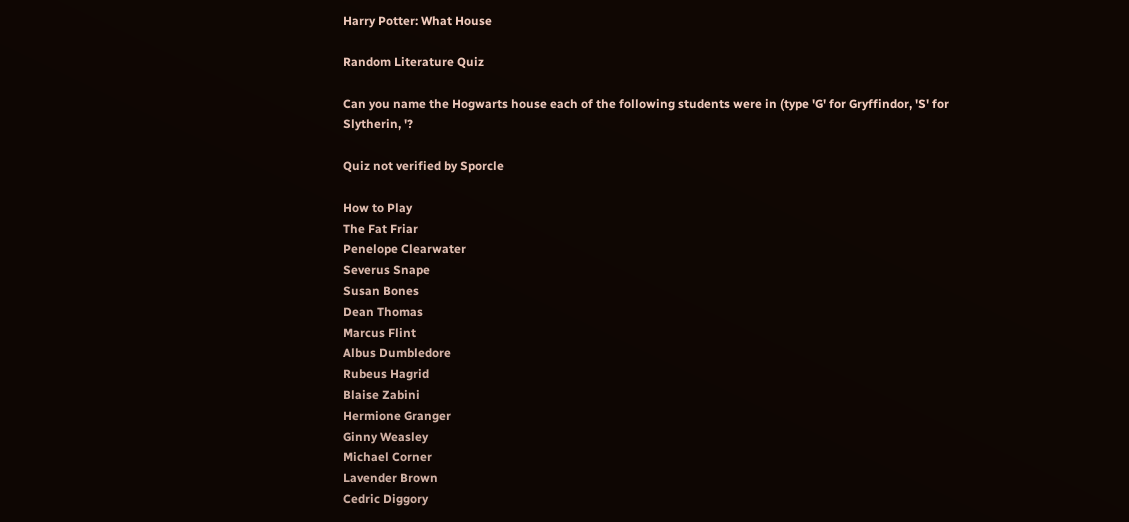Harry Potter: What House

Random Literature Quiz

Can you name the Hogwarts house each of the following students were in (type 'G' for Gryffindor, 'S' for Slytherin, '?

Quiz not verified by Sporcle

How to Play
The Fat Friar
Penelope Clearwater
Severus Snape
Susan Bones
Dean Thomas
Marcus Flint
Albus Dumbledore
Rubeus Hagrid
Blaise Zabini
Hermione Granger
Ginny Weasley
Michael Corner
Lavender Brown
Cedric Diggory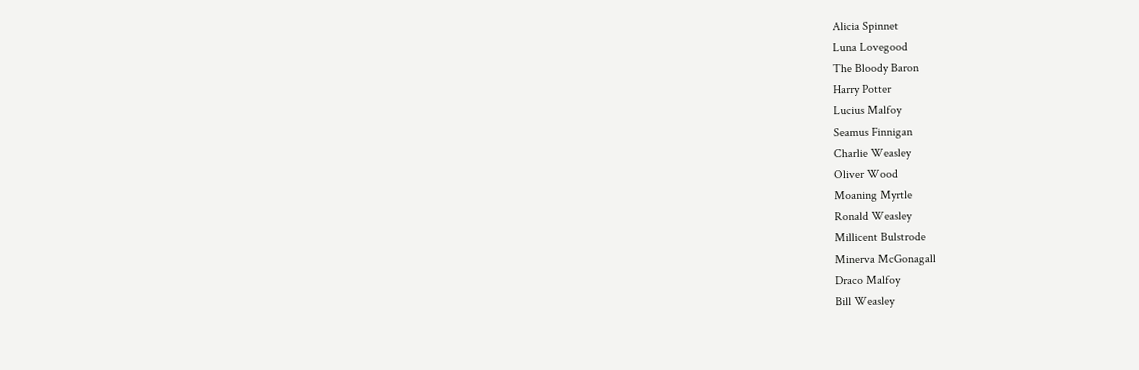Alicia Spinnet
Luna Lovegood
The Bloody Baron
Harry Potter
Lucius Malfoy
Seamus Finnigan
Charlie Weasley
Oliver Wood
Moaning Myrtle
Ronald Weasley
Millicent Bulstrode
Minerva McGonagall
Draco Malfoy
Bill Weasley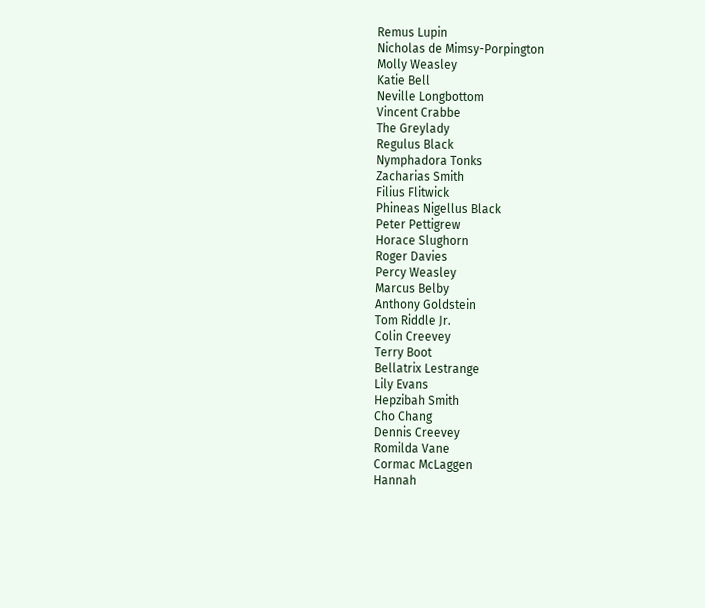Remus Lupin
Nicholas de Mimsy-Porpington
Molly Weasley
Katie Bell
Neville Longbottom
Vincent Crabbe
The Greylady
Regulus Black
Nymphadora Tonks
Zacharias Smith
Filius Flitwick
Phineas Nigellus Black
Peter Pettigrew
Horace Slughorn
Roger Davies
Percy Weasley
Marcus Belby
Anthony Goldstein
Tom Riddle Jr.
Colin Creevey
Terry Boot
Bellatrix Lestrange
Lily Evans
Hepzibah Smith
Cho Chang
Dennis Creevey
Romilda Vane
Cormac McLaggen
Hannah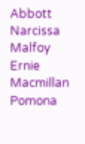Abbott
Narcissa Malfoy
Ernie Macmillan
Pomona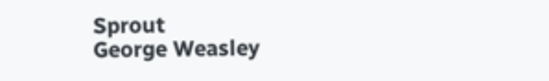Sprout
George Weasley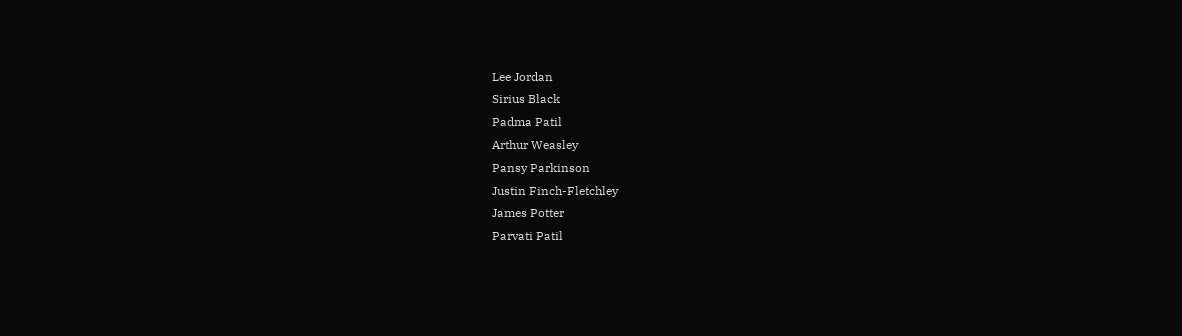Lee Jordan
Sirius Black
Padma Patil
Arthur Weasley
Pansy Parkinson
Justin Finch-Fletchley
James Potter
Parvati Patil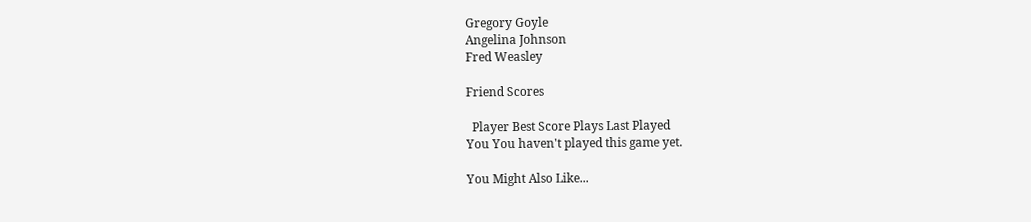Gregory Goyle
Angelina Johnson
Fred Weasley

Friend Scores

  Player Best Score Plays Last Played
You You haven't played this game yet.

You Might Also Like...